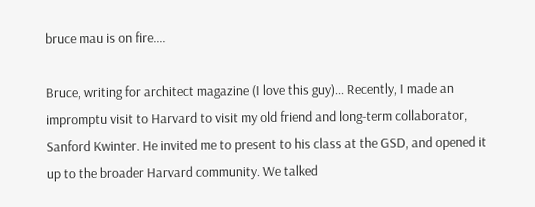bruce mau is on fire....

Bruce, writing for architect magazine (I love this guy)... Recently, I made an impromptu visit to Harvard to visit my old friend and long-term collaborator, Sanford Kwinter. He invited me to present to his class at the GSD, and opened it up to the broader Harvard community. We talked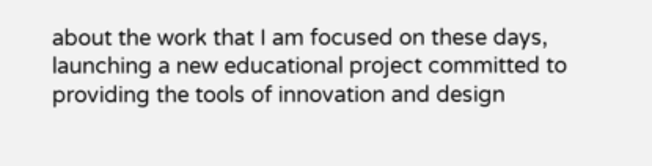about the work that I am focused on these days, launching a new educational project committed to providing the tools of innovation and design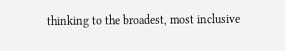thinking to the broadest, most inclusive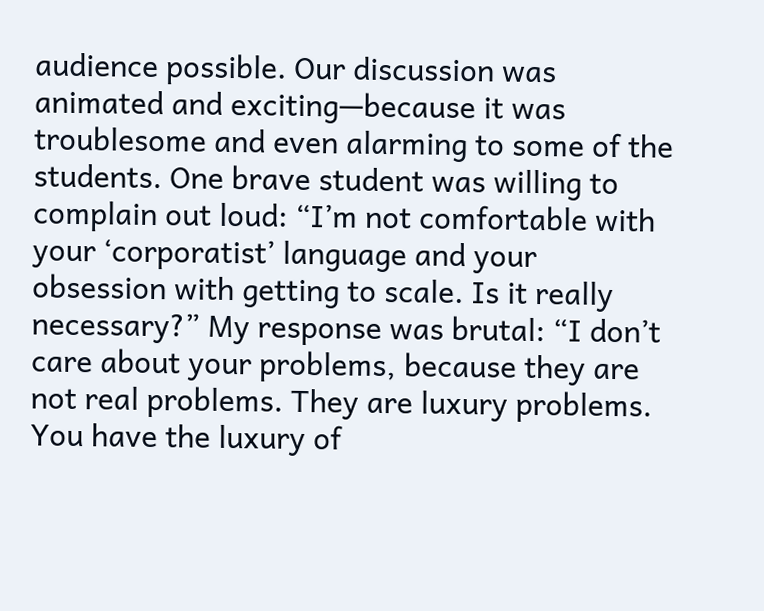audience possible. Our discussion was animated and exciting—because it was troublesome and even alarming to some of the students. One brave student was willing to complain out loud: “I’m not comfortable with your ‘corporatist’ language and your obsession with getting to scale. Is it really necessary?” My response was brutal: “I don’t care about your problems, because they are not real problems. They are luxury problems. You have the luxury of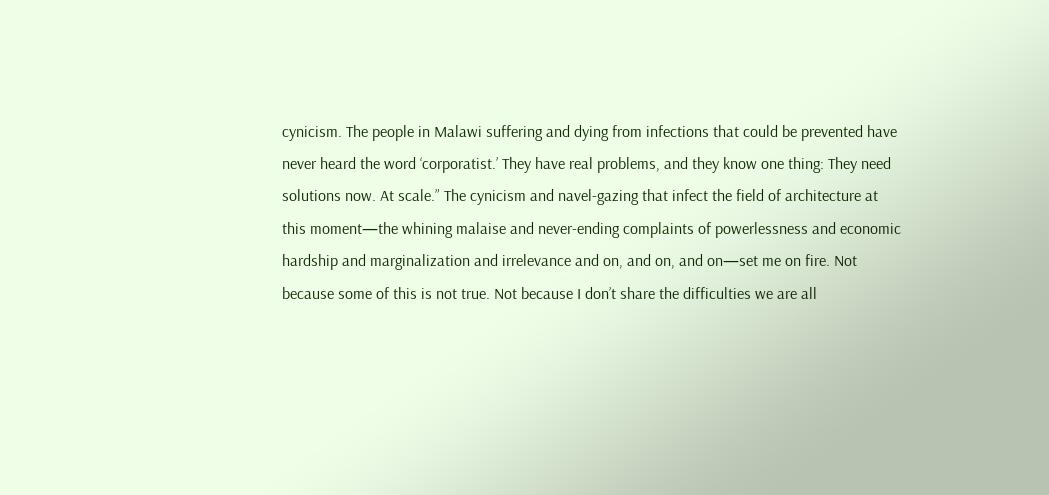cynicism. The people in Malawi suffering and dying from infections that could be prevented have never heard the word ‘corporatist.’ They have real problems, and they know one thing: They need solutions now. At scale.” The cynicism and navel-gazing that infect the field of architecture at this moment—the whining malaise and never-ending complaints of powerlessness and economic hardship and marginalization and irrelevance and on, and on, and on—set me on fire. Not because some of this is not true. Not because I don’t share the difficulties we are all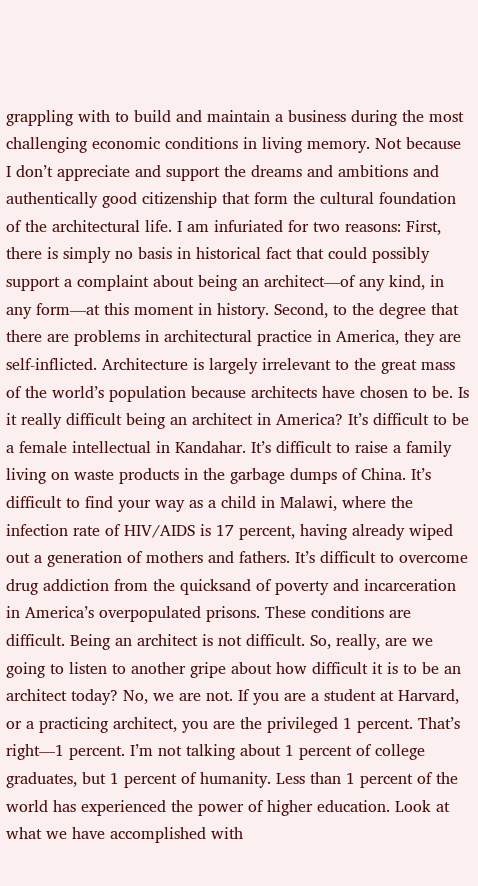grappling with to build and maintain a business during the most challenging economic conditions in living memory. Not because I don’t appreciate and support the dreams and ambitions and authentically good citizenship that form the cultural foundation of the architectural life. I am infuriated for two reasons: First, there is simply no basis in historical fact that could possibly support a complaint about being an architect—of any kind, in any form—at this moment in history. Second, to the degree that there are problems in architectural practice in America, they are self-inflicted. Architecture is largely irrelevant to the great mass of the world’s population because architects have chosen to be. Is it really difficult being an architect in America? It’s difficult to be a female intellectual in Kandahar. It’s difficult to raise a family living on waste products in the garbage dumps of China. It’s difficult to find your way as a child in Malawi, where the infection rate of HIV/AIDS is 17 percent, having already wiped out a generation of mothers and fathers. It’s difficult to overcome drug addiction from the quicksand of poverty and incarceration in America’s overpopulated prisons. These conditions are difficult. Being an architect is not difficult. So, really, are we going to listen to another gripe about how difficult it is to be an architect today? No, we are not. If you are a student at Harvard, or a practicing architect, you are the privileged 1 percent. That’s right—1 percent. I’m not talking about 1 percent of college graduates, but 1 percent of humanity. Less than 1 percent of the world has experienced the power of higher education. Look at what we have accomplished with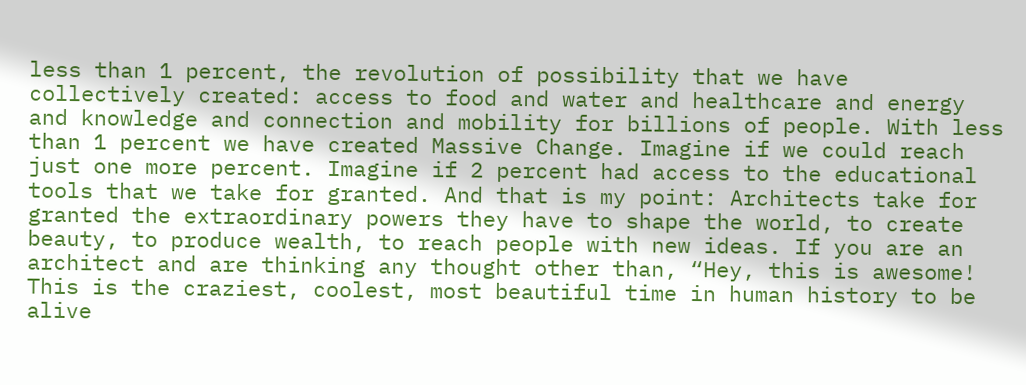less than 1 percent, the revolution of possibility that we have collectively created: access to food and water and healthcare and energy and knowledge and connection and mobility for billions of people. With less than 1 percent we have created Massive Change. Imagine if we could reach just one more percent. Imagine if 2 percent had access to the educational tools that we take for granted. And that is my point: Architects take for granted the extraordinary powers they have to shape the world, to create beauty, to produce wealth, to reach people with new ideas. If you are an architect and are thinking any thought other than, “Hey, this is awesome! This is the craziest, coolest, most beautiful time in human history to be alive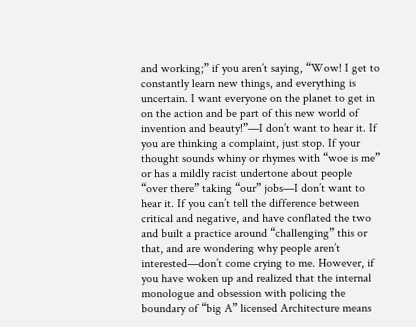and working;” if you aren’t saying, “Wow! I get to constantly learn new things, and everything is uncertain. I want everyone on the planet to get in on the action and be part of this new world of invention and beauty!”—I don’t want to hear it. If you are thinking a complaint, just stop. If your thought sounds whiny or rhymes with “woe is me” or has a mildly racist undertone about people “over there” taking “our” jobs—I don’t want to hear it. If you can’t tell the difference between critical and negative, and have conflated the two and built a practice around “challenging” this or that, and are wondering why people aren’t interested—don’t come crying to me. However, if you have woken up and realized that the internal monologue and obsession with policing the boundary of “big A” licensed Architecture means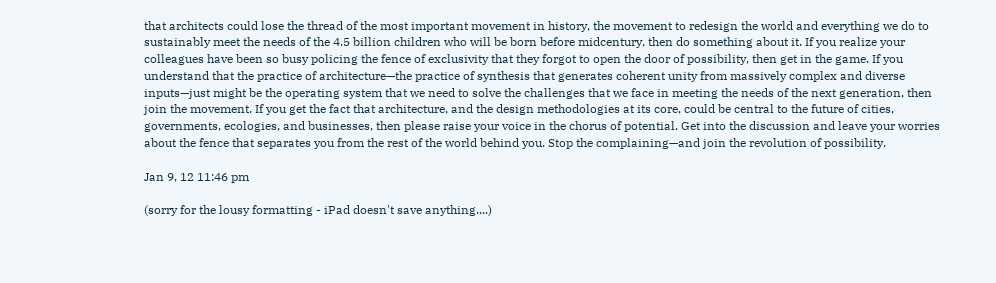that architects could lose the thread of the most important movement in history, the movement to redesign the world and everything we do to sustainably meet the needs of the 4.5 billion children who will be born before midcentury, then do something about it. If you realize your colleagues have been so busy policing the fence of exclusivity that they forgot to open the door of possibility, then get in the game. If you understand that the practice of architecture—the practice of synthesis that generates coherent unity from massively complex and diverse inputs—just might be the operating system that we need to solve the challenges that we face in meeting the needs of the next generation, then join the movement. If you get the fact that architecture, and the design methodologies at its core, could be central to the future of cities, governments, ecologies, and businesses, then please raise your voice in the chorus of potential. Get into the discussion and leave your worries about the fence that separates you from the rest of the world behind you. Stop the complaining—and join the revolution of possibility.

Jan 9, 12 11:46 pm

(sorry for the lousy formatting - iPad doesn't save anything....)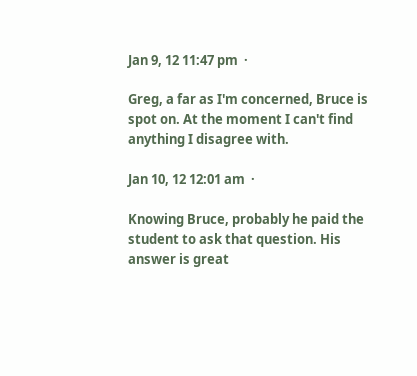Jan 9, 12 11:47 pm  ·

Greg, a far as I'm concerned, Bruce is spot on. At the moment I can't find anything I disagree with.

Jan 10, 12 12:01 am  ·

Knowing Bruce, probably he paid the student to ask that question. His answer is great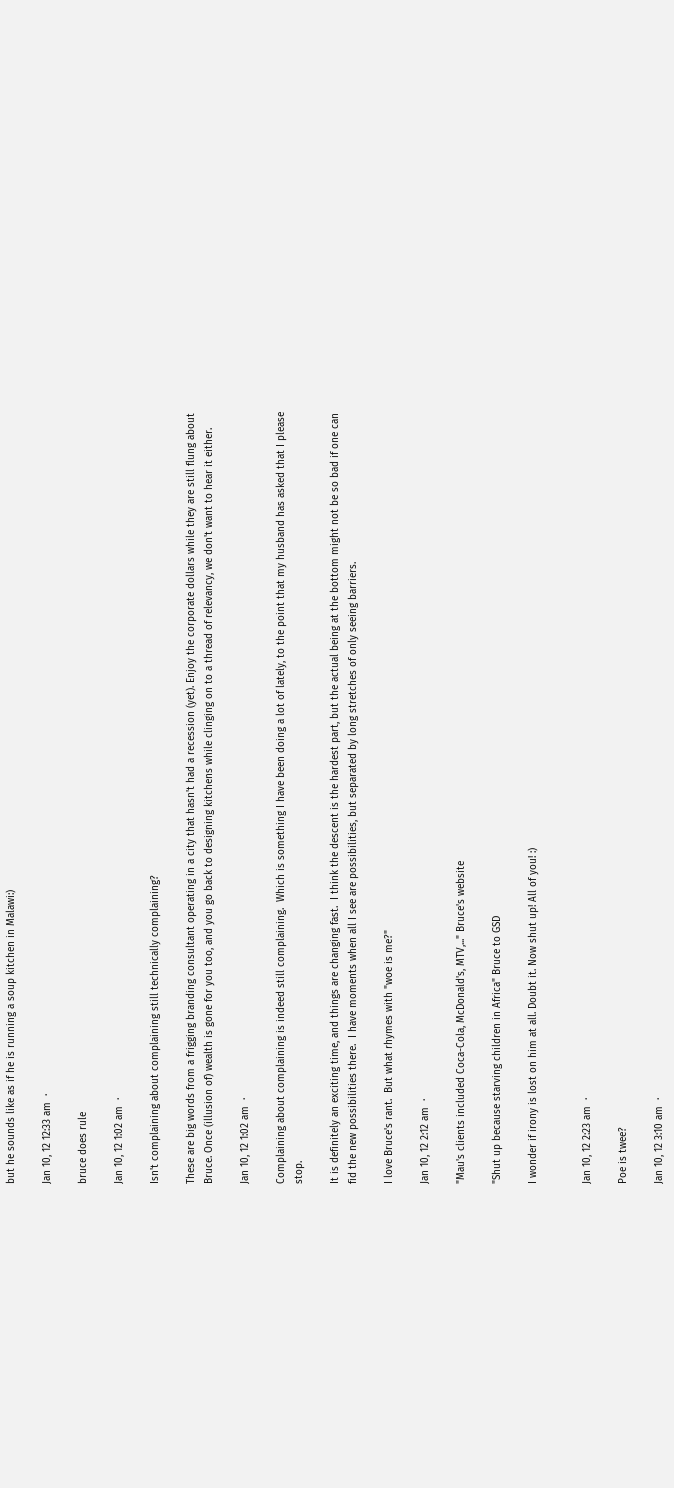but he sounds like as if he is running a soup kitchen in Malawi:)

Jan 10, 12 12:33 am  ·

bruce does rule

Jan 10, 12 1:02 am  ·

Isn't complaining about complaining still technically complaining?

These are big words from a frigging branding consultant operating in a city that hasn't had a recession (yet). Enjoy the corporate dollars while they are still flung about Bruce. Once (illusion of) wealth is gone for you too, and you go back to designing kitchens while clinging on to a thread of relevancy, we don't want to hear it either.

Jan 10, 12 1:02 am  ·

Complaining about complaining is indeed still complaining.  Which is something I have been doing a lot of lately, to the point that my husband has asked that I please stop.

It is definitely an exciting time, and things are changing fast.  I think the descent is the hardest part, but the actual being at the bottom might not be so bad if one can fid the new possibilities there.  I have moments when all I see are possibilities, but separated by long stretches of only seeing barriers.

I love Bruce's rant.  But what rhymes with "woe is me?"

Jan 10, 12 2:12 am  ·

"Mau's clients included Coca-Cola, McDonald's, MTV,..." Bruce's website

"Shut up because starving children in Africa" Bruce to GSD

I wonder if irony is lost on him at all. Doubt it. Now shut up! All of you! :)


Jan 10, 12 2:23 am  ·

Poe is twee?

Jan 10, 12 3:10 am  ·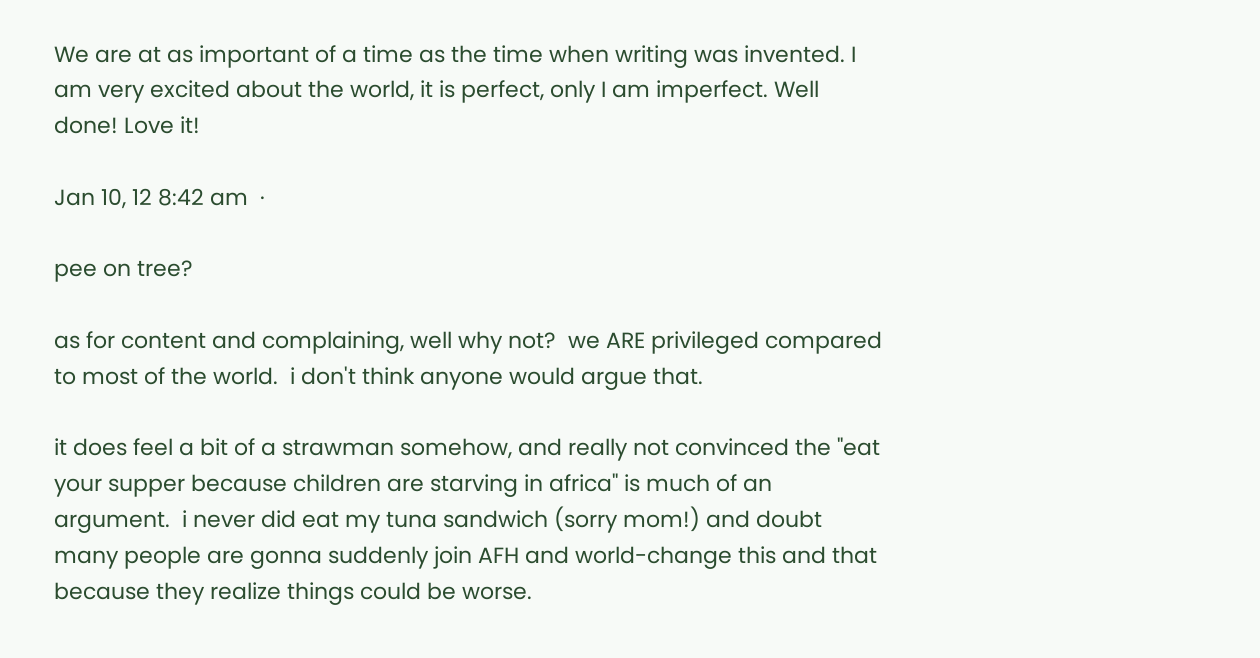We are at as important of a time as the time when writing was invented. I am very excited about the world, it is perfect, only I am imperfect. Well done! Love it!

Jan 10, 12 8:42 am  ·

pee on tree?

as for content and complaining, well why not?  we ARE privileged compared to most of the world.  i don't think anyone would argue that.

it does feel a bit of a strawman somehow, and really not convinced the "eat your supper because children are starving in africa" is much of an argument.  i never did eat my tuna sandwich (sorry mom!) and doubt many people are gonna suddenly join AFH and world-change this and that because they realize things could be worse.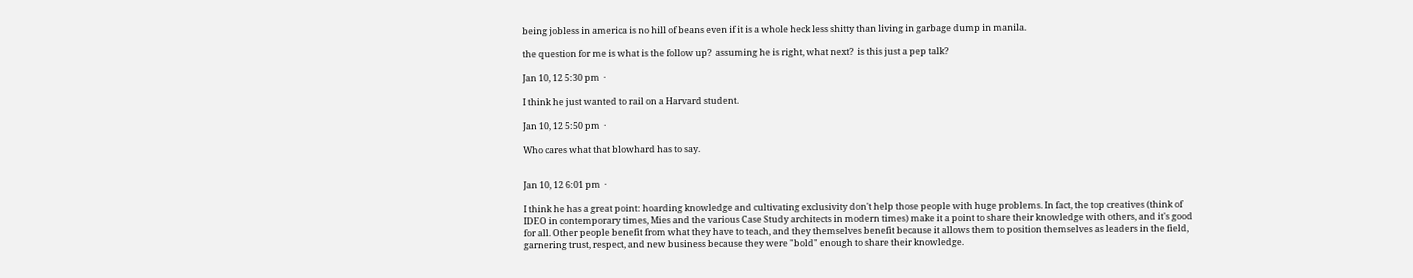being jobless in america is no hill of beans even if it is a whole heck less shitty than living in garbage dump in manila.

the question for me is what is the follow up?  assuming he is right, what next?  is this just a pep talk?

Jan 10, 12 5:30 pm  ·

I think he just wanted to rail on a Harvard student.

Jan 10, 12 5:50 pm  ·

Who cares what that blowhard has to say.


Jan 10, 12 6:01 pm  ·

I think he has a great point: hoarding knowledge and cultivating exclusivity don't help those people with huge problems. In fact, the top creatives (think of IDEO in contemporary times, Mies and the various Case Study architects in modern times) make it a point to share their knowledge with others, and it's good for all. Other people benefit from what they have to teach, and they themselves benefit because it allows them to position themselves as leaders in the field, garnering trust, respect, and new business because they were "bold" enough to share their knowledge.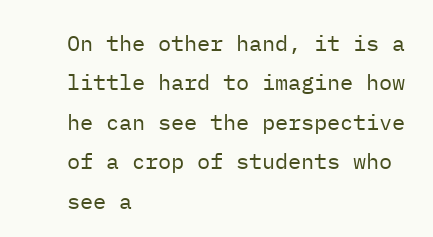On the other hand, it is a little hard to imagine how he can see the perspective of a crop of students who see a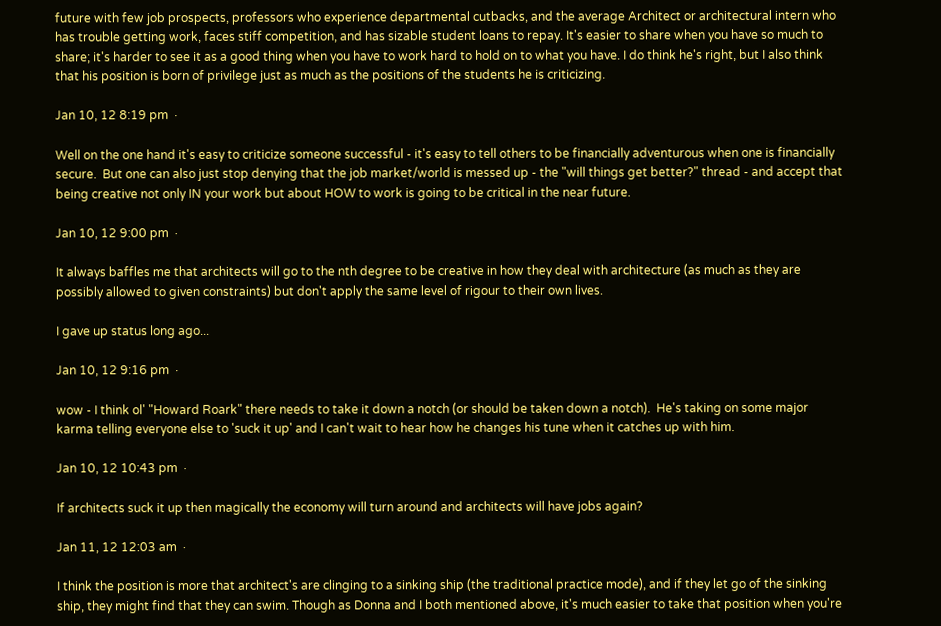future with few job prospects, professors who experience departmental cutbacks, and the average Architect or architectural intern who has trouble getting work, faces stiff competition, and has sizable student loans to repay. It's easier to share when you have so much to share; it's harder to see it as a good thing when you have to work hard to hold on to what you have. I do think he's right, but I also think that his position is born of privilege just as much as the positions of the students he is criticizing.

Jan 10, 12 8:19 pm  ·

Well on the one hand it's easy to criticize someone successful - it's easy to tell others to be financially adventurous when one is financially secure.  But one can also just stop denying that the job market/world is messed up - the "will things get better?" thread - and accept that being creative not only IN your work but about HOW to work is going to be critical in the near future.

Jan 10, 12 9:00 pm  ·

It always baffles me that architects will go to the nth degree to be creative in how they deal with architecture (as much as they are possibly allowed to given constraints) but don't apply the same level of rigour to their own lives.

I gave up status long ago...

Jan 10, 12 9:16 pm  ·

wow - I think ol' "Howard Roark" there needs to take it down a notch (or should be taken down a notch).  He's taking on some major karma telling everyone else to 'suck it up' and I can't wait to hear how he changes his tune when it catches up with him.

Jan 10, 12 10:43 pm  ·

If architects suck it up then magically the economy will turn around and architects will have jobs again?

Jan 11, 12 12:03 am  ·

I think the position is more that architect's are clinging to a sinking ship (the traditional practice mode), and if they let go of the sinking ship, they might find that they can swim. Though as Donna and I both mentioned above, it's much easier to take that position when you're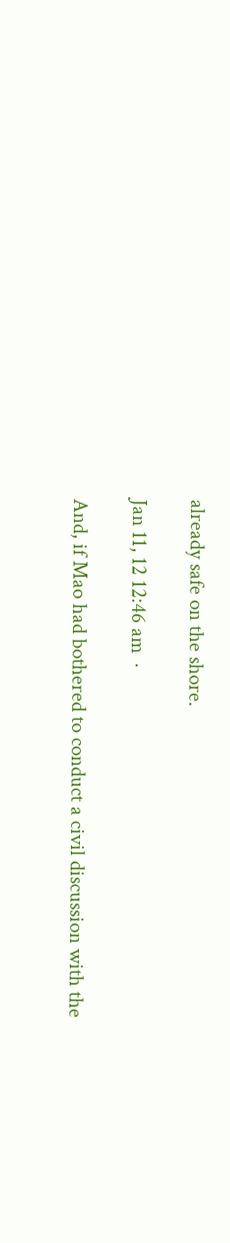already safe on the shore.

Jan 11, 12 12:46 am  ·

And, if Mao had bothered to conduct a civil discussion with the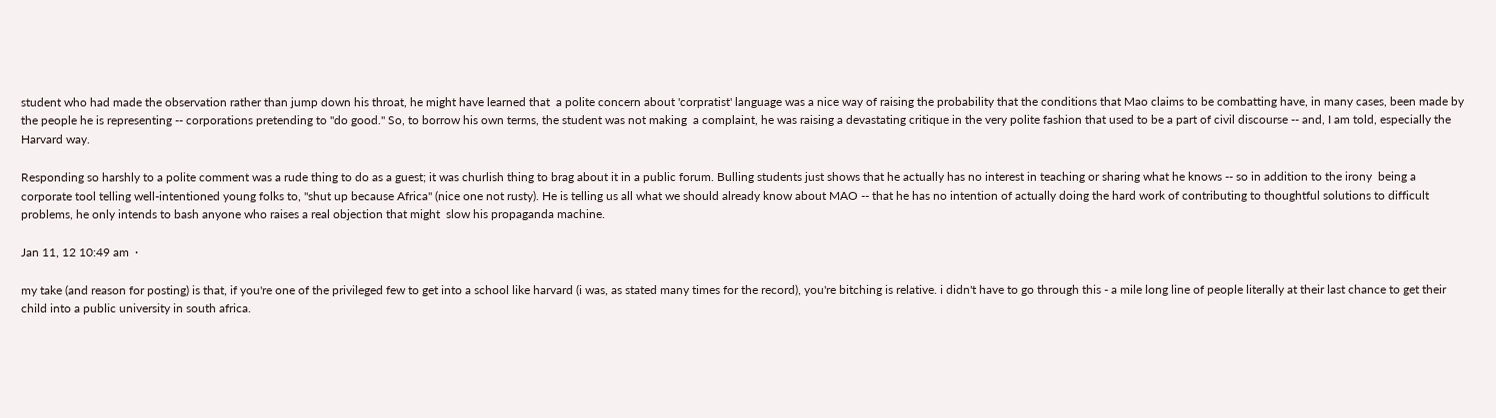student who had made the observation rather than jump down his throat, he might have learned that  a polite concern about 'corpratist' language was a nice way of raising the probability that the conditions that Mao claims to be combatting have, in many cases, been made by the people he is representing -- corporations pretending to "do good." So, to borrow his own terms, the student was not making  a complaint, he was raising a devastating critique in the very polite fashion that used to be a part of civil discourse -- and, I am told, especially the Harvard way.

Responding so harshly to a polite comment was a rude thing to do as a guest; it was churlish thing to brag about it in a public forum. Bulling students just shows that he actually has no interest in teaching or sharing what he knows -- so in addition to the irony  being a corporate tool telling well-intentioned young folks to, "shut up because Africa" (nice one not rusty). He is telling us all what we should already know about MAO -- that he has no intention of actually doing the hard work of contributing to thoughtful solutions to difficult problems, he only intends to bash anyone who raises a real objection that might  slow his propaganda machine.

Jan 11, 12 10:49 am  ·

my take (and reason for posting) is that, if you're one of the privileged few to get into a school like harvard (i was, as stated many times for the record), you're bitching is relative. i didn't have to go through this - a mile long line of people literally at their last chance to get their child into a public university in south africa.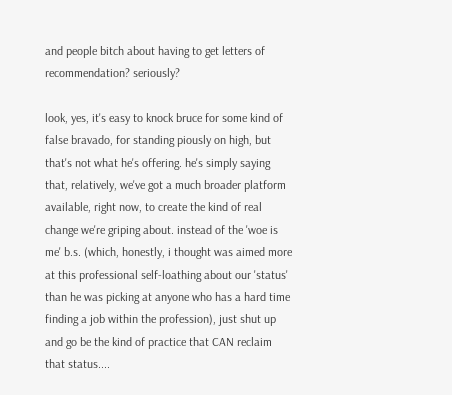and people bitch about having to get letters of recommendation? seriously?

look, yes, it's easy to knock bruce for some kind of false bravado, for standing piously on high, but that's not what he's offering. he's simply saying that, relatively, we've got a much broader platform available, right now, to create the kind of real change we're griping about. instead of the 'woe is me' b.s. (which, honestly, i thought was aimed more at this professional self-loathing about our 'status' than he was picking at anyone who has a hard time finding a job within the profession), just shut up and go be the kind of practice that CAN reclaim that status....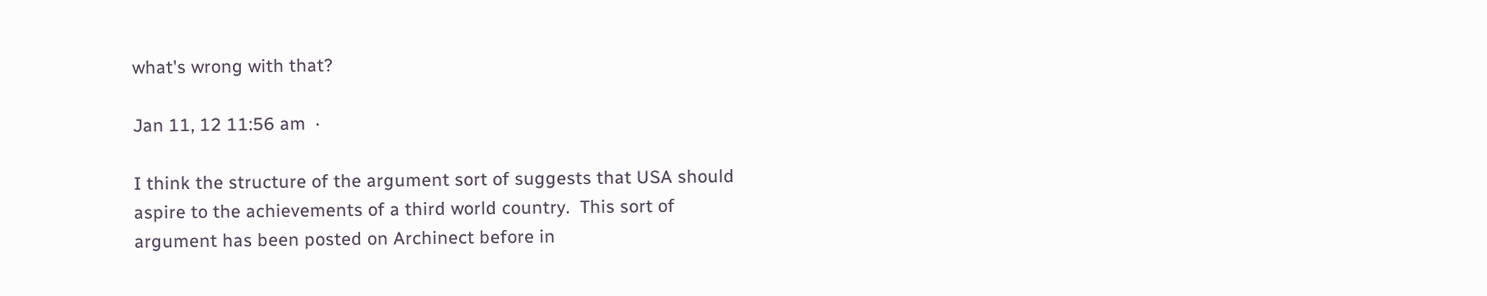what's wrong with that?

Jan 11, 12 11:56 am  ·

I think the structure of the argument sort of suggests that USA should aspire to the achievements of a third world country.  This sort of argument has been posted on Archinect before in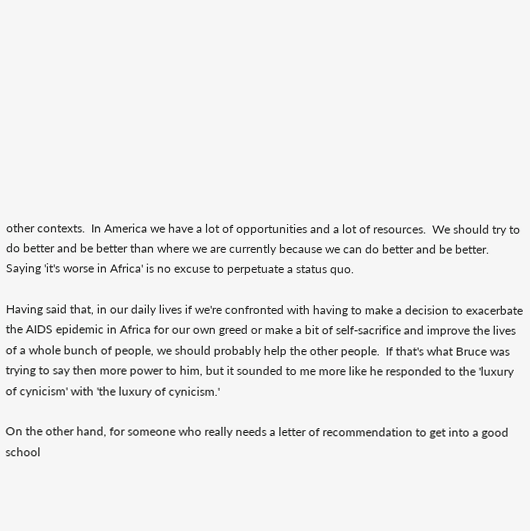other contexts.  In America we have a lot of opportunities and a lot of resources.  We should try to do better and be better than where we are currently because we can do better and be better.  Saying 'it's worse in Africa' is no excuse to perpetuate a status quo.

Having said that, in our daily lives if we're confronted with having to make a decision to exacerbate the AIDS epidemic in Africa for our own greed or make a bit of self-sacrifice and improve the lives of a whole bunch of people, we should probably help the other people.  If that's what Bruce was trying to say then more power to him, but it sounded to me more like he responded to the 'luxury of cynicism' with 'the luxury of cynicism.'

On the other hand, for someone who really needs a letter of recommendation to get into a good school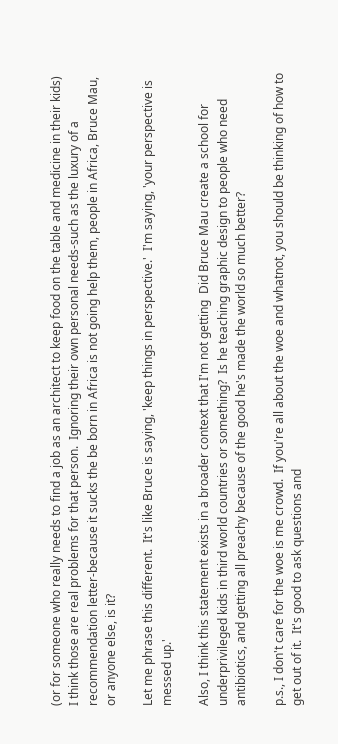(or for someone who really needs to find a job as an architect to keep food on the table and medicine in their kids) I think those are real problems for that person.  Ignoring their own personal needs-such as the luxury of a recommendation letter-because it sucks the be born in Africa is not going help them, people in Africa, Bruce Mau, or anyone else, is it?

Let me phrase this different.  It's like Bruce is saying, 'keep things in perspective.'  I'm saying, 'your perspective is messed up.'

Also, I think this statement exists in a broader context that I'm not getting  Did Bruce Mau create a school for underprivileged kids in third world countries or something?  Is he teaching graphic design to people who need antibiotics, and getting all preachy because of the good he's made the world so much better?

p.s., I don't care for the woe is me crowd.  If you're all about the woe and whatnot, you should be thinking of how to get out of it.  It's good to ask questions and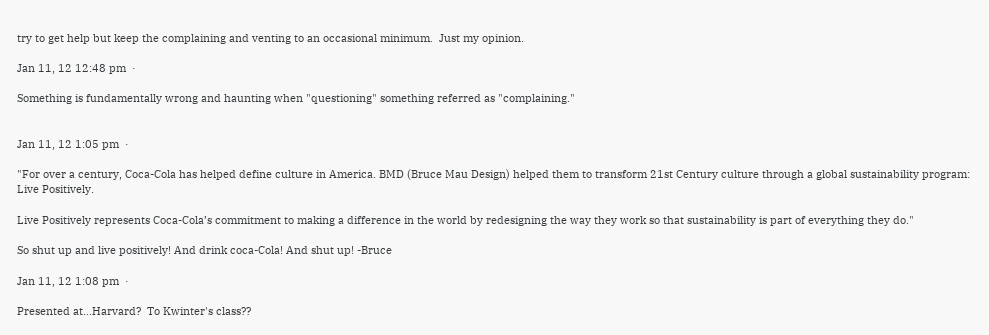try to get help but keep the complaining and venting to an occasional minimum.  Just my opinion.

Jan 11, 12 12:48 pm  ·

Something is fundamentally wrong and haunting when "questioning" something referred as "complaining."


Jan 11, 12 1:05 pm  ·

"For over a century, Coca-Cola has helped define culture in America. BMD (Bruce Mau Design) helped them to transform 21st Century culture through a global sustainability program: Live Positively.

Live Positively represents Coca-Cola’s commitment to making a difference in the world by redesigning the way they work so that sustainability is part of everything they do."

So shut up and live positively! And drink coca-Cola! And shut up! -Bruce

Jan 11, 12 1:08 pm  ·

Presented at...Harvard?  To Kwinter's class??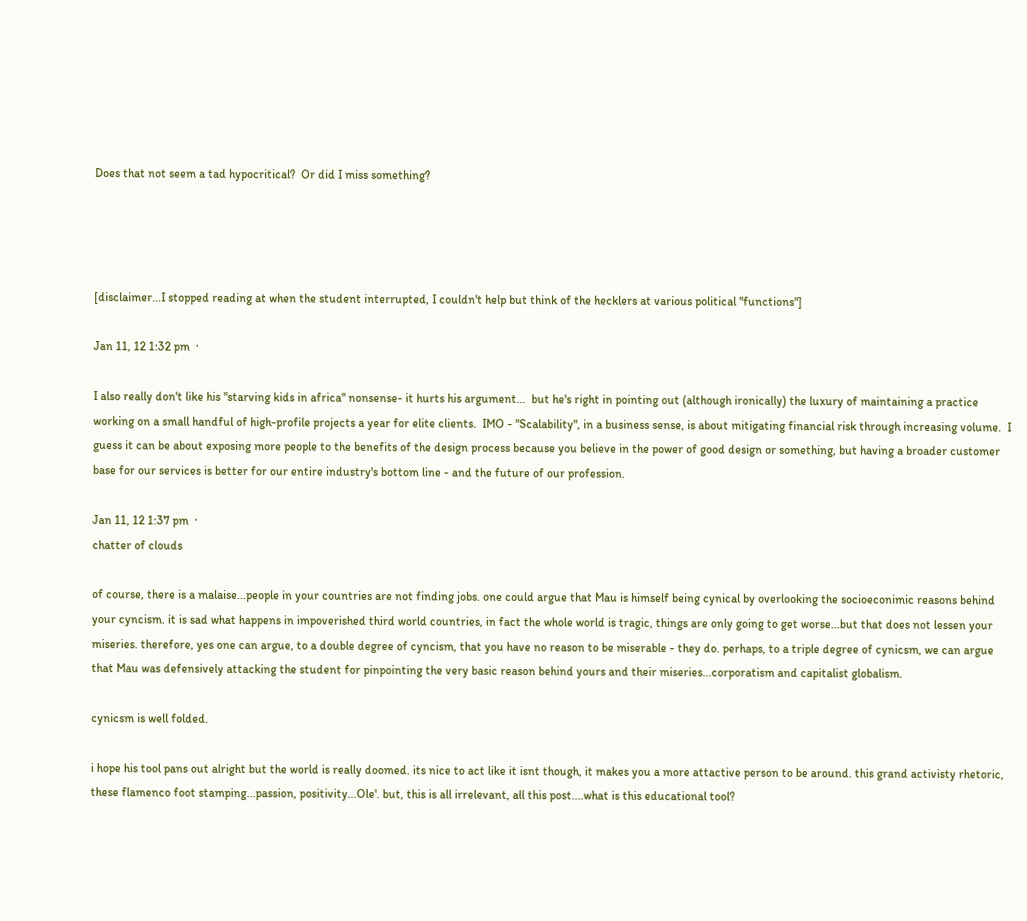Does that not seem a tad hypocritical?  Or did I miss something?




[disclaimer...I stopped reading at when the student interrupted, I couldn't help but think of the hecklers at various political "functions"]

Jan 11, 12 1:32 pm  ·

I also really don't like his "starving kids in africa" nonsense- it hurts his argument...  but he's right in pointing out (although ironically) the luxury of maintaining a practice working on a small handful of high-profile projects a year for elite clients.  IMO - "Scalability", in a business sense, is about mitigating financial risk through increasing volume.  I guess it can be about exposing more people to the benefits of the design process because you believe in the power of good design or something, but having a broader customer base for our services is better for our entire industry's bottom line - and the future of our profession.

Jan 11, 12 1:37 pm  ·
chatter of clouds

of course, there is a malaise...people in your countries are not finding jobs. one could argue that Mau is himself being cynical by overlooking the socioeconimic reasons behind your cyncism. it is sad what happens in impoverished third world countries, in fact the whole world is tragic, things are only going to get worse...but that does not lessen your miseries. therefore, yes one can argue, to a double degree of cyncism, that you have no reason to be miserable - they do. perhaps, to a triple degree of cynicsm, we can argue that Mau was defensively attacking the student for pinpointing the very basic reason behind yours and their miseries...corporatism and capitalist globalism.

cynicsm is well folded.

i hope his tool pans out alright but the world is really doomed. its nice to act like it isnt though, it makes you a more attactive person to be around. this grand activisty rhetoric, these flamenco foot stamping...passion, positivity...Ole'. but, this is all irrelevant, all this post....what is this educational tool?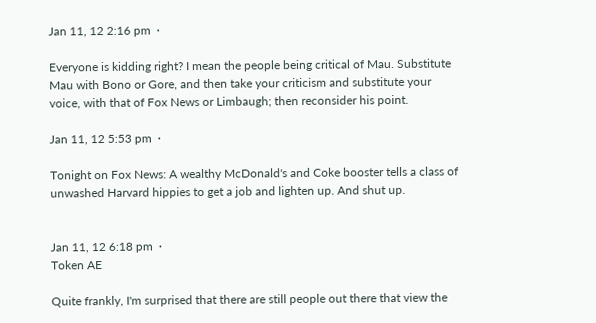Jan 11, 12 2:16 pm  ·

Everyone is kidding right? I mean the people being critical of Mau. Substitute Mau with Bono or Gore, and then take your criticism and substitute your voice, with that of Fox News or Limbaugh; then reconsider his point.

Jan 11, 12 5:53 pm  ·

Tonight on Fox News: A wealthy McDonald's and Coke booster tells a class of unwashed Harvard hippies to get a job and lighten up. And shut up.


Jan 11, 12 6:18 pm  ·
Token AE

Quite frankly, I'm surprised that there are still people out there that view the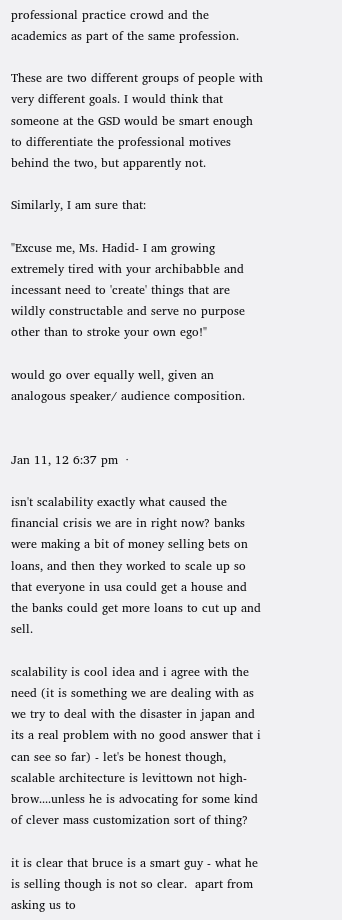professional practice crowd and the academics as part of the same profession.

These are two different groups of people with very different goals. I would think that someone at the GSD would be smart enough to differentiate the professional motives behind the two, but apparently not.

Similarly, I am sure that:

"Excuse me, Ms. Hadid- I am growing extremely tired with your archibabble and incessant need to 'create' things that are wildly constructable and serve no purpose other than to stroke your own ego!"

would go over equally well, given an analogous speaker/ audience composition.


Jan 11, 12 6:37 pm  ·

isn't scalability exactly what caused the financial crisis we are in right now? banks were making a bit of money selling bets on loans, and then they worked to scale up so that everyone in usa could get a house and the banks could get more loans to cut up and sell.

scalability is cool idea and i agree with the need (it is something we are dealing with as we try to deal with the disaster in japan and its a real problem with no good answer that i can see so far) - let's be honest though, scalable architecture is levittown not high-brow....unless he is advocating for some kind of clever mass customization sort of thing?

it is clear that bruce is a smart guy - what he is selling though is not so clear.  apart from asking us to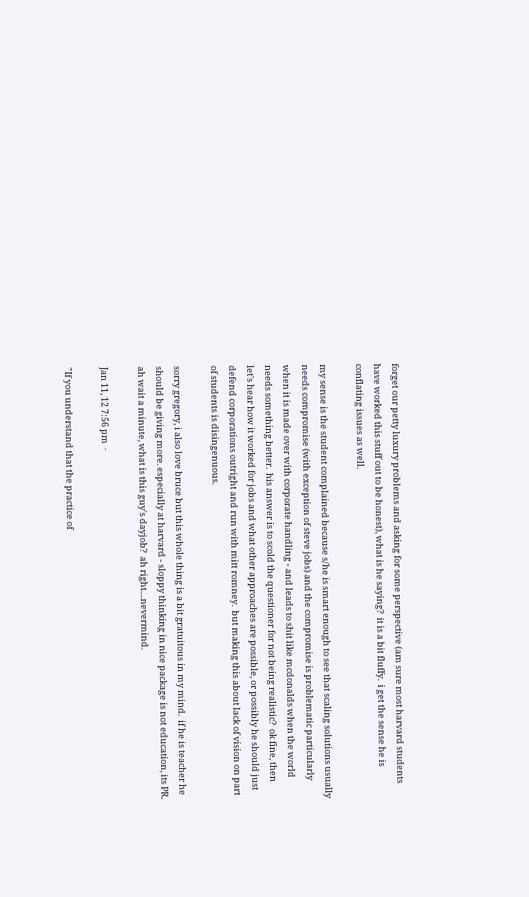forget our petty luxury problems and asking for some perspective (am sure most harvard students have worked this stuff out to be honest), what is he saying?  it is a bit fluffy.  i get the sense he is conflating issues as well.

my sense is the student complained because s/he is smart enough to see that scaling solutions usually needs compromise (with exception of steve jobs) and the compromise is problematic particularly when it is made over with corporate handling - and leads to shit like mcdonalds when the world needs something better.  his answer is to scold the questioner for not being realistic?  ok fine, then let's hear how it worked for jobs and what other approaches are possible, or possibly he should just defend corporations outright and run with mitt romney.  but making this about lack of vision on part of students is disingenuous.

sorry gregory, i also love bruce but this whole thing is a bit gratuitous in my mind.  if he is teacher he should be giving more. especially at harvard - sloppy thinking in nice package is not education, its PR.   ah wait a minute, what is this guy's dayjob?  ah right....nevermind.

Jan 11, 12 7:56 pm  ·

"If you understand that the practice of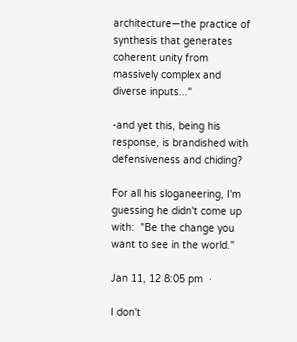architecture—the practice of synthesis that generates coherent unity from massively complex and diverse inputs..."

-and yet this, being his response, is brandished with defensiveness and chiding?

For all his sloganeering, I'm guessing he didn't come up with:  "Be the change you want to see in the world."

Jan 11, 12 8:05 pm  ·

I don't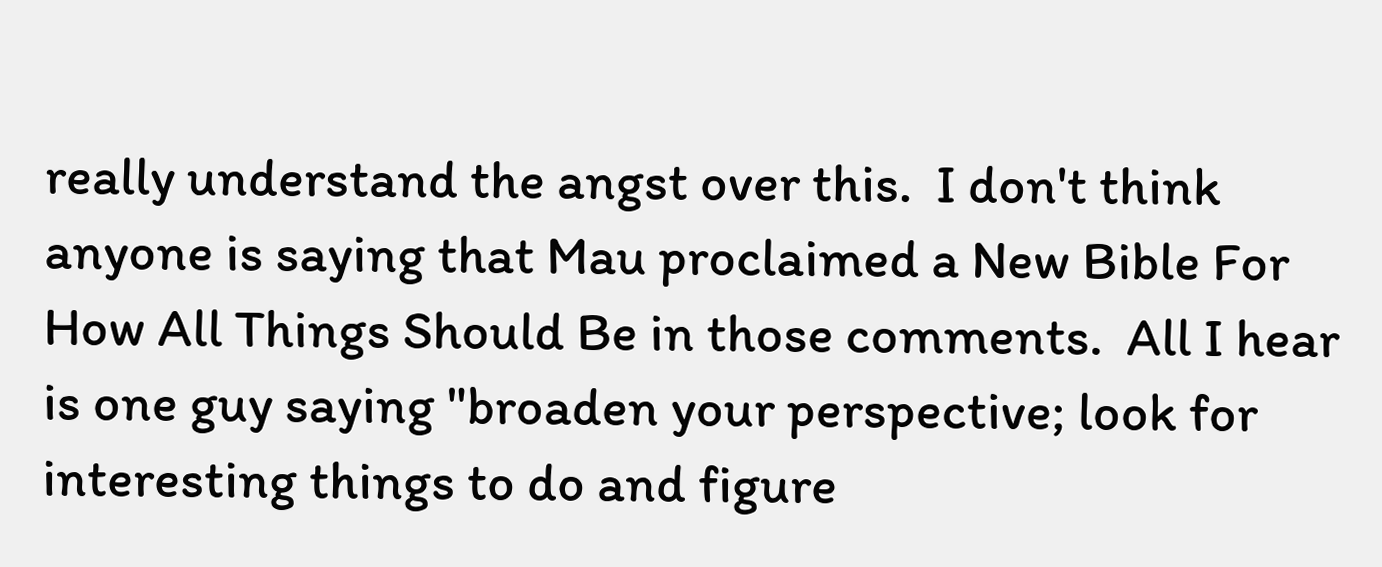really understand the angst over this.  I don't think anyone is saying that Mau proclaimed a New Bible For How All Things Should Be in those comments.  All I hear is one guy saying "broaden your perspective; look for interesting things to do and figure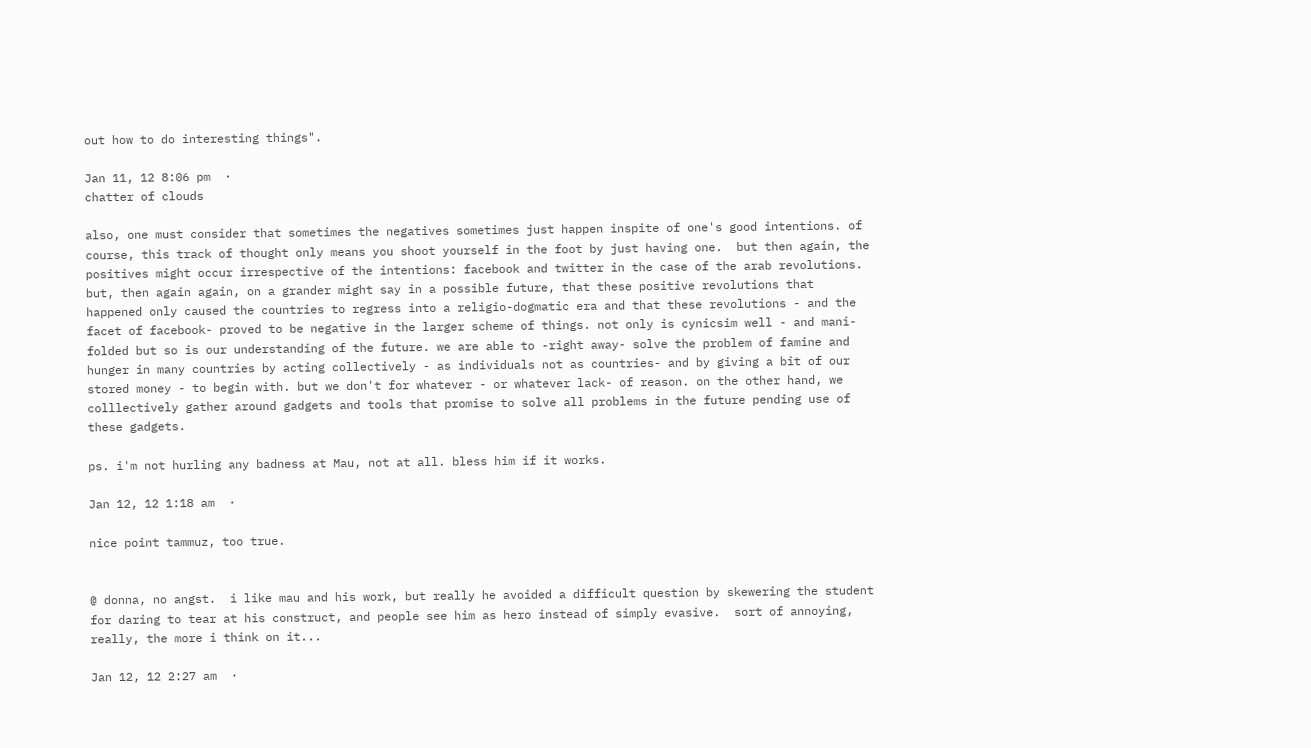out how to do interesting things".

Jan 11, 12 8:06 pm  ·
chatter of clouds

also, one must consider that sometimes the negatives sometimes just happen inspite of one's good intentions. of course, this track of thought only means you shoot yourself in the foot by just having one.  but then again, the positives might occur irrespective of the intentions: facebook and twitter in the case of the arab revolutions. but, then again again, on a grander might say in a possible future, that these positive revolutions that happened only caused the countries to regress into a religio-dogmatic era and that these revolutions - and the facet of facebook- proved to be negative in the larger scheme of things. not only is cynicsim well - and mani- folded but so is our understanding of the future. we are able to -right away- solve the problem of famine and hunger in many countries by acting collectively - as individuals not as countries- and by giving a bit of our stored money - to begin with. but we don't for whatever - or whatever lack- of reason. on the other hand, we colllectively gather around gadgets and tools that promise to solve all problems in the future pending use of these gadgets.

ps. i'm not hurling any badness at Mau, not at all. bless him if it works.

Jan 12, 12 1:18 am  ·

nice point tammuz, too true.


@ donna, no angst.  i like mau and his work, but really he avoided a difficult question by skewering the student for daring to tear at his construct, and people see him as hero instead of simply evasive.  sort of annoying, really, the more i think on it...

Jan 12, 12 2:27 am  ·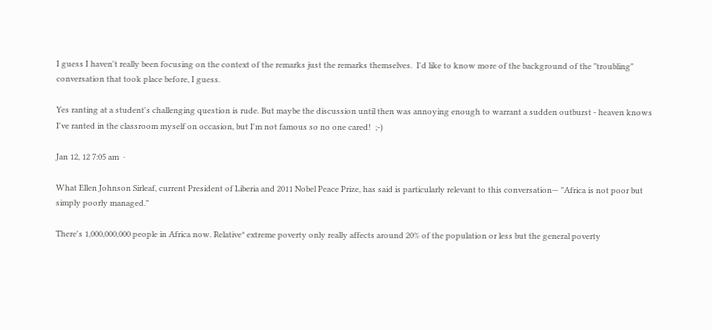I guess I haven't really been focusing on the context of the remarks just the remarks themselves.  I'd like to know more of the background of the "troubling" conversation that took place before, I guess.

Yes ranting at a student's challenging question is rude. But maybe the discussion until then was annoying enough to warrant a sudden outburst - heaven knows I've ranted in the classroom myself on occasion, but I'm not famous so no one cared!  ;-)

Jan 12, 12 7:05 am  ·

What Ellen Johnson Sirleaf, current President of Liberia and 2011 Nobel Peace Prize, has said is particularly relevant to this conversation— "Africa is not poor but simply poorly managed."

There's 1,000,000,000 people in Africa now. Relative* extreme poverty only really affects around 20% of the population or less but the general poverty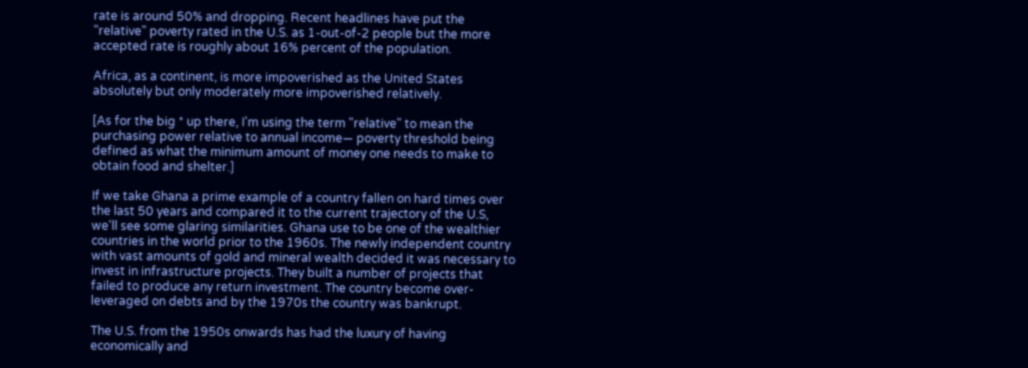rate is around 50% and dropping. Recent headlines have put the "relative" poverty rated in the U.S. as 1-out-of-2 people but the more accepted rate is roughly about 16% percent of the population.

Africa, as a continent, is more impoverished as the United States absolutely but only moderately more impoverished relatively.

[As for the big * up there, I'm using the term "relative" to mean the purchasing power relative to annual income— poverty threshold being defined as what the minimum amount of money one needs to make to obtain food and shelter.]

If we take Ghana a prime example of a country fallen on hard times over the last 50 years and compared it to the current trajectory of the U.S, we'll see some glaring similarities. Ghana use to be one of the wealthier countries in the world prior to the 1960s. The newly independent country with vast amounts of gold and mineral wealth decided it was necessary to invest in infrastructure projects. They built a number of projects that failed to produce any return investment. The country become over-leveraged on debts and by the 1970s the country was bankrupt.

The U.S. from the 1950s onwards has had the luxury of having economically and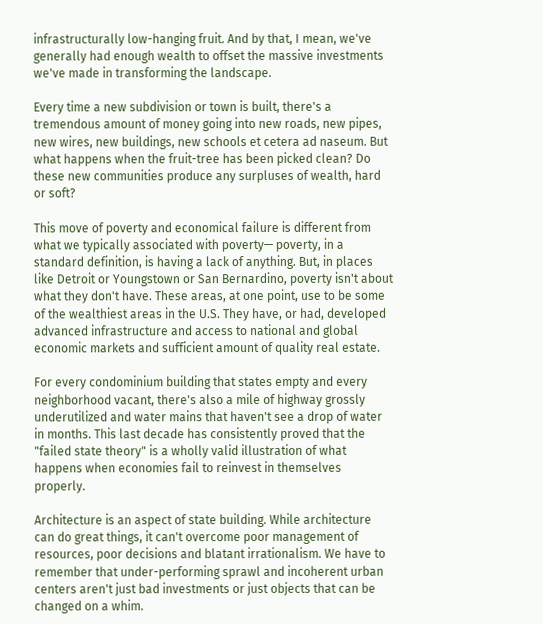infrastructurally low-hanging fruit. And by that, I mean, we've generally had enough wealth to offset the massive investments we've made in transforming the landscape.

Every time a new subdivision or town is built, there's a tremendous amount of money going into new roads, new pipes, new wires, new buildings, new schools et cetera ad naseum. But what happens when the fruit-tree has been picked clean? Do these new communities produce any surpluses of wealth, hard or soft?

This move of poverty and economical failure is different from what we typically associated with poverty— poverty, in a standard definition, is having a lack of anything. But, in places like Detroit or Youngstown or San Bernardino, poverty isn't about what they don't have. These areas, at one point, use to be some of the wealthiest areas in the U.S. They have, or had, developed advanced infrastructure and access to national and global economic markets and sufficient amount of quality real estate.

For every condominium building that states empty and every neighborhood vacant, there's also a mile of highway grossly underutilized and water mains that haven't see a drop of water in months. This last decade has consistently proved that the "failed state theory" is a wholly valid illustration of what happens when economies fail to reinvest in themselves properly.

Architecture is an aspect of state building. While architecture can do great things, it can't overcome poor management of resources, poor decisions and blatant irrationalism. We have to remember that under-performing sprawl and incoherent urban centers aren't just bad investments or just objects that can be changed on a whim.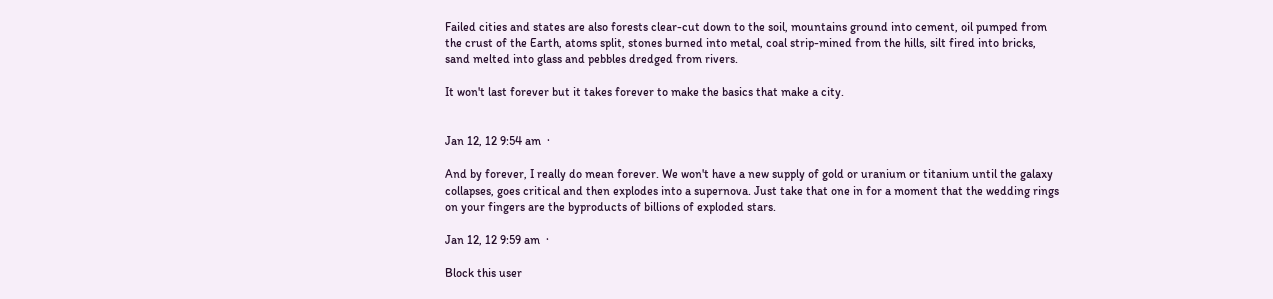Failed cities and states are also forests clear-cut down to the soil, mountains ground into cement, oil pumped from the crust of the Earth, atoms split, stones burned into metal, coal strip-mined from the hills, silt fired into bricks, sand melted into glass and pebbles dredged from rivers.

It won't last forever but it takes forever to make the basics that make a city.


Jan 12, 12 9:54 am  ·

And by forever, I really do mean forever. We won't have a new supply of gold or uranium or titanium until the galaxy collapses, goes critical and then explodes into a supernova. Just take that one in for a moment that the wedding rings on your fingers are the byproducts of billions of exploded stars.

Jan 12, 12 9:59 am  ·

Block this user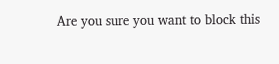Are you sure you want to block this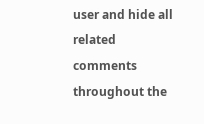user and hide all related comments throughout the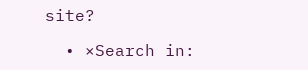site?

  • ×Search in: